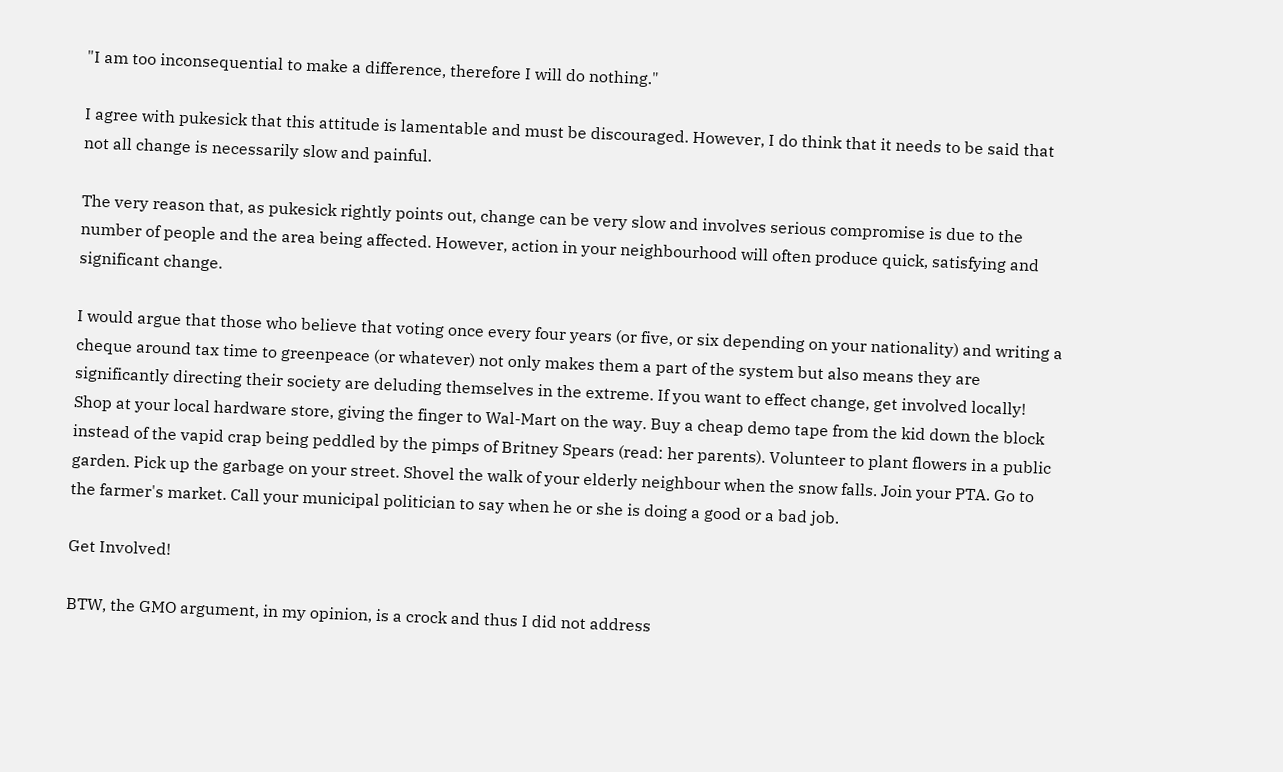"I am too inconsequential to make a difference, therefore I will do nothing."

I agree with pukesick that this attitude is lamentable and must be discouraged. However, I do think that it needs to be said that not all change is necessarily slow and painful.

The very reason that, as pukesick rightly points out, change can be very slow and involves serious compromise is due to the number of people and the area being affected. However, action in your neighbourhood will often produce quick, satisfying and significant change.

I would argue that those who believe that voting once every four years (or five, or six depending on your nationality) and writing a cheque around tax time to greenpeace (or whatever) not only makes them a part of the system but also means they are significantly directing their society are deluding themselves in the extreme. If you want to effect change, get involved locally! Shop at your local hardware store, giving the finger to Wal-Mart on the way. Buy a cheap demo tape from the kid down the block instead of the vapid crap being peddled by the pimps of Britney Spears (read: her parents). Volunteer to plant flowers in a public garden. Pick up the garbage on your street. Shovel the walk of your elderly neighbour when the snow falls. Join your PTA. Go to the farmer's market. Call your municipal politician to say when he or she is doing a good or a bad job.

Get Involved!

BTW, the GMO argument, in my opinion, is a crock and thus I did not address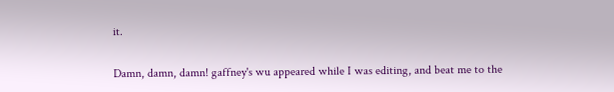it.

Damn, damn, damn! gaffney's wu appeared while I was editing, and beat me to the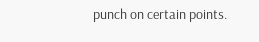punch on certain points.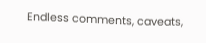Endless comments, caveats,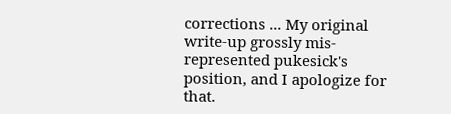corrections ... My original write-up grossly mis-represented pukesick's position, and I apologize for that.